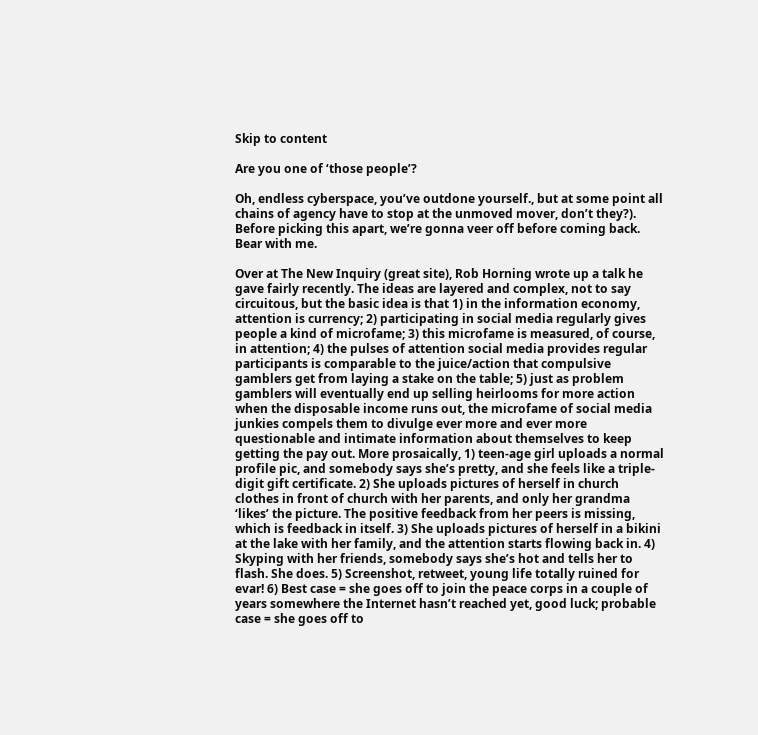Skip to content

Are you one of ‘those people’?

Oh, endless cyberspace, you’ve outdone yourself., but at some point all chains of agency have to stop at the unmoved mover, don’t they?). Before picking this apart, we’re gonna veer off before coming back. Bear with me.

Over at The New Inquiry (great site), Rob Horning wrote up a talk he gave fairly recently. The ideas are layered and complex, not to say circuitous, but the basic idea is that 1) in the information economy, attention is currency; 2) participating in social media regularly gives people a kind of microfame; 3) this microfame is measured, of course, in attention; 4) the pulses of attention social media provides regular participants is comparable to the juice/action that compulsive gamblers get from laying a stake on the table; 5) just as problem gamblers will eventually end up selling heirlooms for more action when the disposable income runs out, the microfame of social media junkies compels them to divulge ever more and ever more questionable and intimate information about themselves to keep getting the pay out. More prosaically, 1) teen-age girl uploads a normal profile pic, and somebody says she’s pretty, and she feels like a triple-digit gift certificate. 2) She uploads pictures of herself in church clothes in front of church with her parents, and only her grandma ‘likes’ the picture. The positive feedback from her peers is missing, which is feedback in itself. 3) She uploads pictures of herself in a bikini at the lake with her family, and the attention starts flowing back in. 4) Skyping with her friends, somebody says she’s hot and tells her to flash. She does. 5) Screenshot, retweet, young life totally ruined for evar! 6) Best case = she goes off to join the peace corps in a couple of years somewhere the Internet hasn’t reached yet, good luck; probable case = she goes off to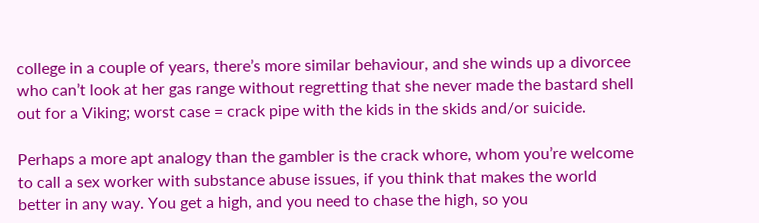college in a couple of years, there’s more similar behaviour, and she winds up a divorcee who can’t look at her gas range without regretting that she never made the bastard shell out for a Viking; worst case = crack pipe with the kids in the skids and/or suicide.

Perhaps a more apt analogy than the gambler is the crack whore, whom you’re welcome to call a sex worker with substance abuse issues, if you think that makes the world better in any way. You get a high, and you need to chase the high, so you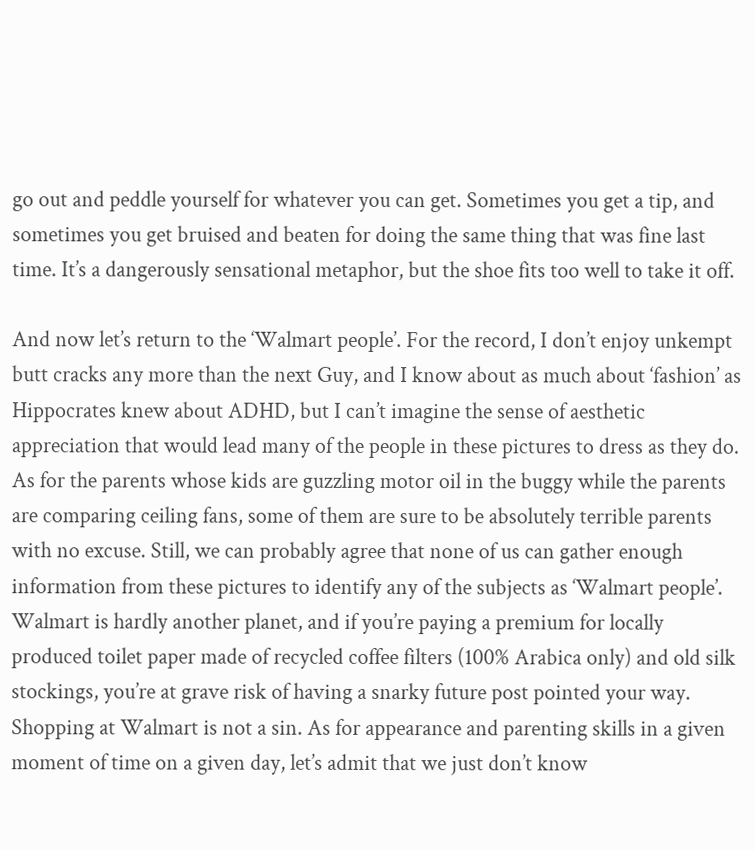go out and peddle yourself for whatever you can get. Sometimes you get a tip, and sometimes you get bruised and beaten for doing the same thing that was fine last time. It’s a dangerously sensational metaphor, but the shoe fits too well to take it off.

And now let’s return to the ‘Walmart people’. For the record, I don’t enjoy unkempt butt cracks any more than the next Guy, and I know about as much about ‘fashion’ as Hippocrates knew about ADHD, but I can’t imagine the sense of aesthetic appreciation that would lead many of the people in these pictures to dress as they do. As for the parents whose kids are guzzling motor oil in the buggy while the parents are comparing ceiling fans, some of them are sure to be absolutely terrible parents with no excuse. Still, we can probably agree that none of us can gather enough information from these pictures to identify any of the subjects as ‘Walmart people’. Walmart is hardly another planet, and if you’re paying a premium for locally produced toilet paper made of recycled coffee filters (100% Arabica only) and old silk stockings, you’re at grave risk of having a snarky future post pointed your way. Shopping at Walmart is not a sin. As for appearance and parenting skills in a given moment of time on a given day, let’s admit that we just don’t know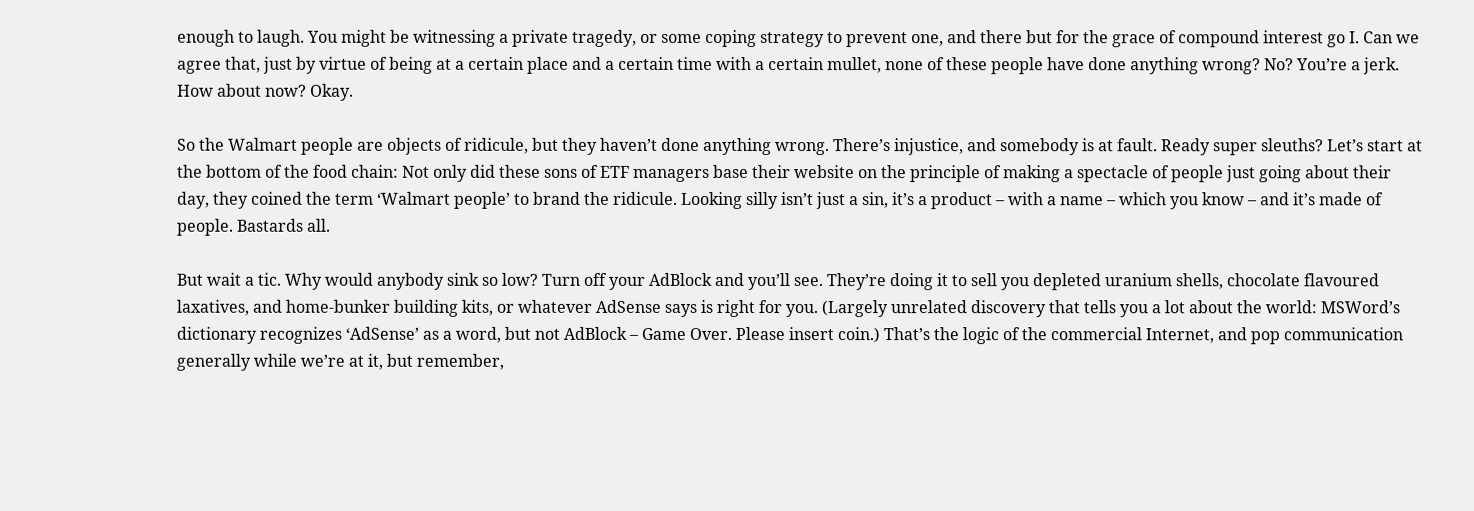enough to laugh. You might be witnessing a private tragedy, or some coping strategy to prevent one, and there but for the grace of compound interest go I. Can we agree that, just by virtue of being at a certain place and a certain time with a certain mullet, none of these people have done anything wrong? No? You’re a jerk. How about now? Okay.

So the Walmart people are objects of ridicule, but they haven’t done anything wrong. There’s injustice, and somebody is at fault. Ready super sleuths? Let’s start at the bottom of the food chain: Not only did these sons of ETF managers base their website on the principle of making a spectacle of people just going about their day, they coined the term ‘Walmart people’ to brand the ridicule. Looking silly isn’t just a sin, it’s a product – with a name – which you know – and it’s made of people. Bastards all.

But wait a tic. Why would anybody sink so low? Turn off your AdBlock and you’ll see. They’re doing it to sell you depleted uranium shells, chocolate flavoured laxatives, and home-bunker building kits, or whatever AdSense says is right for you. (Largely unrelated discovery that tells you a lot about the world: MSWord’s dictionary recognizes ‘AdSense’ as a word, but not AdBlock – Game Over. Please insert coin.) That’s the logic of the commercial Internet, and pop communication generally while we’re at it, but remember,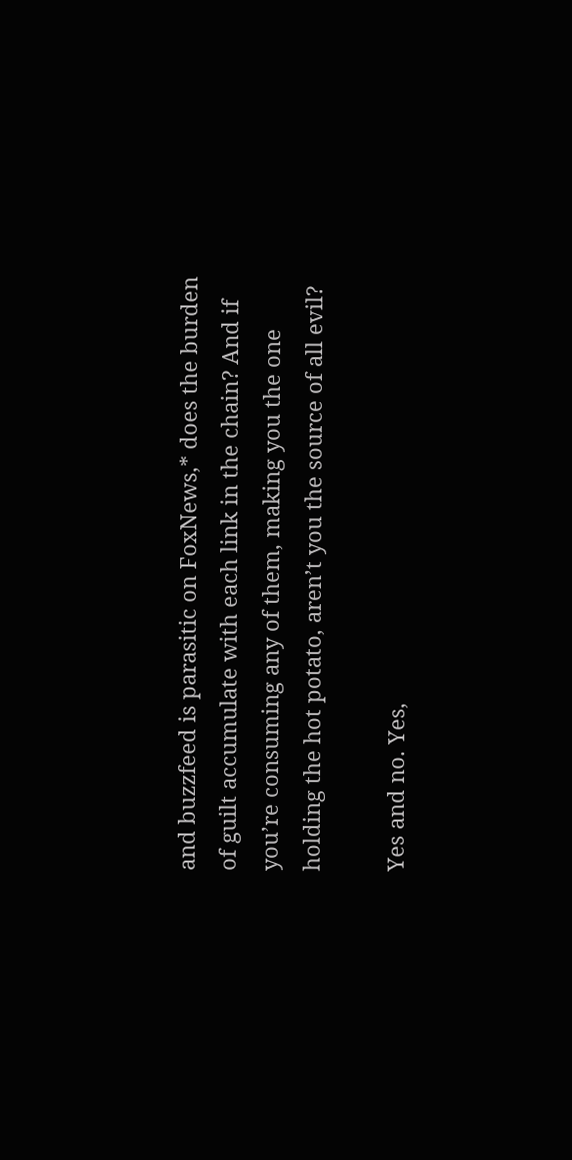and buzzfeed is parasitic on FoxNews,* does the burden of guilt accumulate with each link in the chain? And if you’re consuming any of them, making you the one holding the hot potato, aren’t you the source of all evil?

Yes and no. Yes,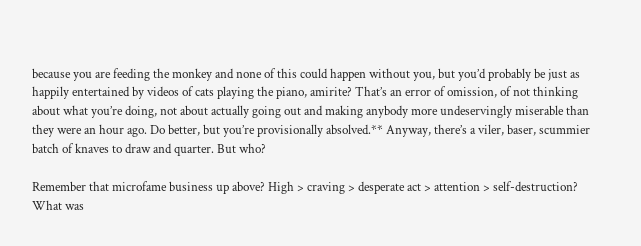because you are feeding the monkey and none of this could happen without you, but you’d probably be just as happily entertained by videos of cats playing the piano, amirite? That’s an error of omission, of not thinking about what you’re doing, not about actually going out and making anybody more undeservingly miserable than they were an hour ago. Do better, but you’re provisionally absolved.** Anyway, there’s a viler, baser, scummier batch of knaves to draw and quarter. But who?

Remember that microfame business up above? High > craving > desperate act > attention > self-destruction? What was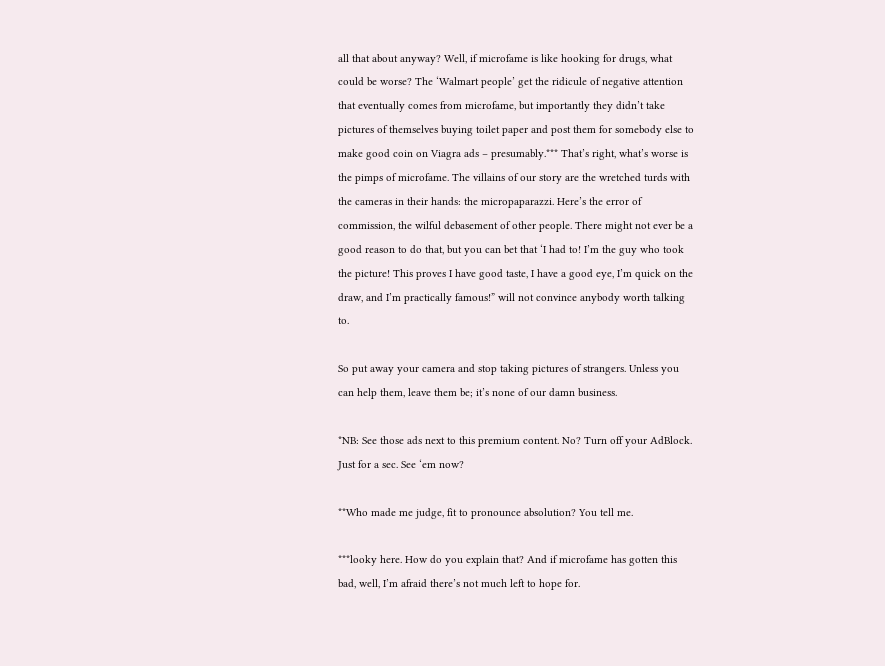all that about anyway? Well, if microfame is like hooking for drugs, what could be worse? The ‘Walmart people’ get the ridicule of negative attention that eventually comes from microfame, but importantly they didn’t take pictures of themselves buying toilet paper and post them for somebody else to make good coin on Viagra ads – presumably.*** That’s right, what’s worse is the pimps of microfame. The villains of our story are the wretched turds with the cameras in their hands: the micropaparazzi. Here’s the error of commission, the wilful debasement of other people. There might not ever be a good reason to do that, but you can bet that ‘I had to! I’m the guy who took the picture! This proves I have good taste, I have a good eye, I’m quick on the draw, and I’m practically famous!” will not convince anybody worth talking to.

So put away your camera and stop taking pictures of strangers. Unless you can help them, leave them be; it’s none of our damn business.

*NB: See those ads next to this premium content. No? Turn off your AdBlock. Just for a sec. See ‘em now?

**Who made me judge, fit to pronounce absolution? You tell me.

***looky here. How do you explain that? And if microfame has gotten this bad, well, I’m afraid there’s not much left to hope for.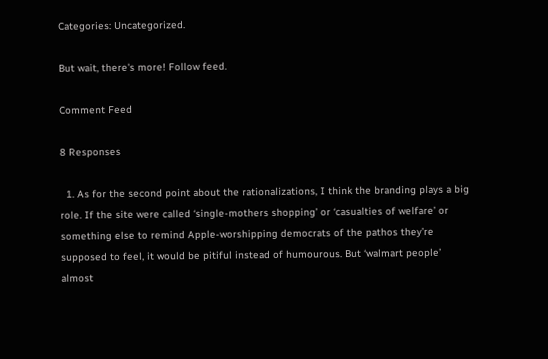Categories: Uncategorized.

But wait, there's more! Follow feed.

Comment Feed

8 Responses

  1. As for the second point about the rationalizations, I think the branding plays a big role. If the site were called ‘single-mothers shopping’ or ‘casualties of welfare’ or something else to remind Apple-worshipping democrats of the pathos they’re supposed to feel, it would be pitiful instead of humourous. But ‘walmart people’ almost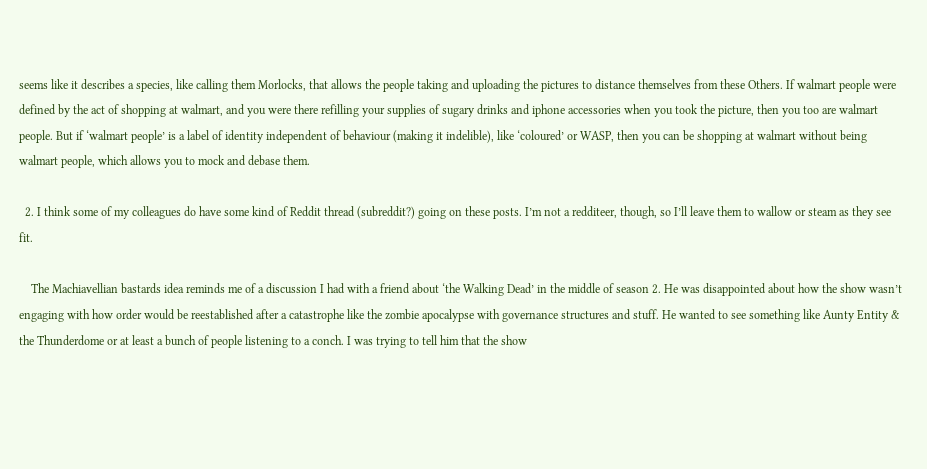seems like it describes a species, like calling them Morlocks, that allows the people taking and uploading the pictures to distance themselves from these Others. If walmart people were defined by the act of shopping at walmart, and you were there refilling your supplies of sugary drinks and iphone accessories when you took the picture, then you too are walmart people. But if ‘walmart people’ is a label of identity independent of behaviour (making it indelible), like ‘coloured’ or WASP, then you can be shopping at walmart without being walmart people, which allows you to mock and debase them.

  2. I think some of my colleagues do have some kind of Reddit thread (subreddit?) going on these posts. I’m not a redditeer, though, so I’ll leave them to wallow or steam as they see fit.

    The Machiavellian bastards idea reminds me of a discussion I had with a friend about ‘the Walking Dead’ in the middle of season 2. He was disappointed about how the show wasn’t engaging with how order would be reestablished after a catastrophe like the zombie apocalypse with governance structures and stuff. He wanted to see something like Aunty Entity & the Thunderdome or at least a bunch of people listening to a conch. I was trying to tell him that the show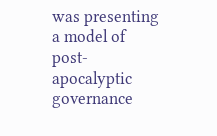was presenting a model of post-apocalyptic governance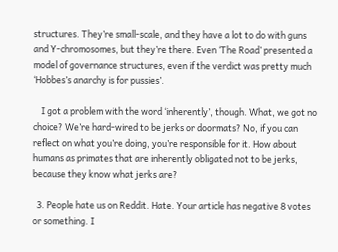structures. They’re small-scale, and they have a lot to do with guns and Y-chromosomes, but they’re there. Even ‘The Road’ presented a model of governance structures, even if the verdict was pretty much ‘Hobbes’s anarchy is for pussies’.

    I got a problem with the word ‘inherently’, though. What, we got no choice? We’re hard-wired to be jerks or doormats? No, if you can reflect on what you’re doing, you’re responsible for it. How about humans as primates that are inherently obligated not to be jerks, because they know what jerks are?

  3. People hate us on Reddit. Hate. Your article has negative 8 votes or something. I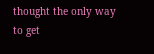thought the only way to get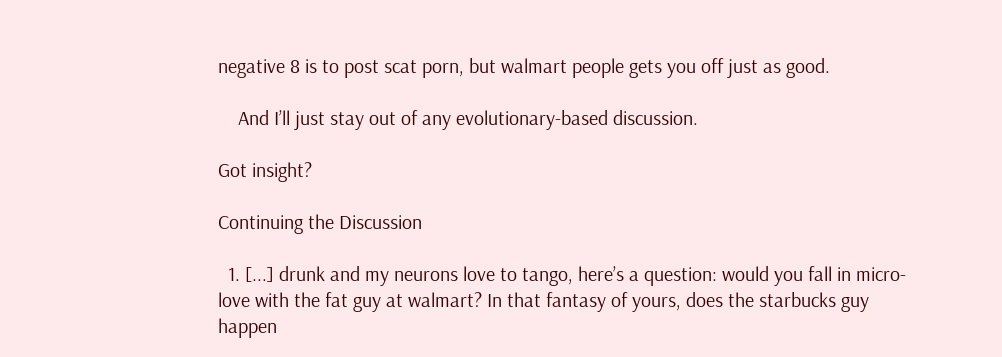negative 8 is to post scat porn, but walmart people gets you off just as good.

    And I’ll just stay out of any evolutionary-based discussion.

Got insight?

Continuing the Discussion

  1. [...] drunk and my neurons love to tango, here’s a question: would you fall in micro-love with the fat guy at walmart? In that fantasy of yours, does the starbucks guy happen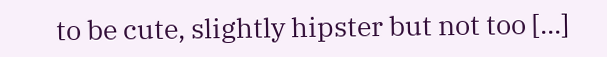to be cute, slightly hipster but not too [...]